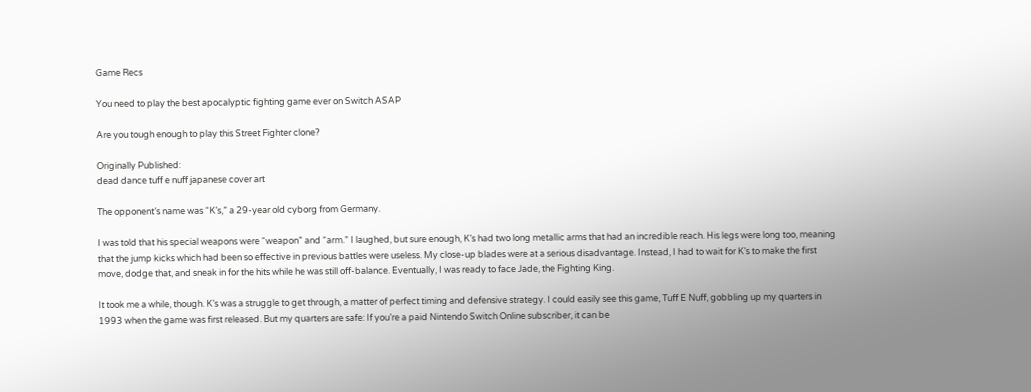Game Recs

You need to play the best apocalyptic fighting game ever on Switch ASAP

Are you tough enough to play this Street Fighter clone?

Originally Published:
dead dance tuff e nuff japanese cover art

The opponent’s name was “K’s,” a 29-year old cyborg from Germany.

I was told that his special weapons were “weapon” and “arm.” I laughed, but sure enough, K’s had two long metallic arms that had an incredible reach. His legs were long too, meaning that the jump kicks which had been so effective in previous battles were useless. My close-up blades were at a serious disadvantage. Instead, I had to wait for K’s to make the first move, dodge that, and sneak in for the hits while he was still off-balance. Eventually, I was ready to face Jade, the Fighting King.

It took me a while, though. K’s was a struggle to get through, a matter of perfect timing and defensive strategy. I could easily see this game, Tuff E Nuff, gobbling up my quarters in 1993 when the game was first released. But my quarters are safe: If you’re a paid Nintendo Switch Online subscriber, it can be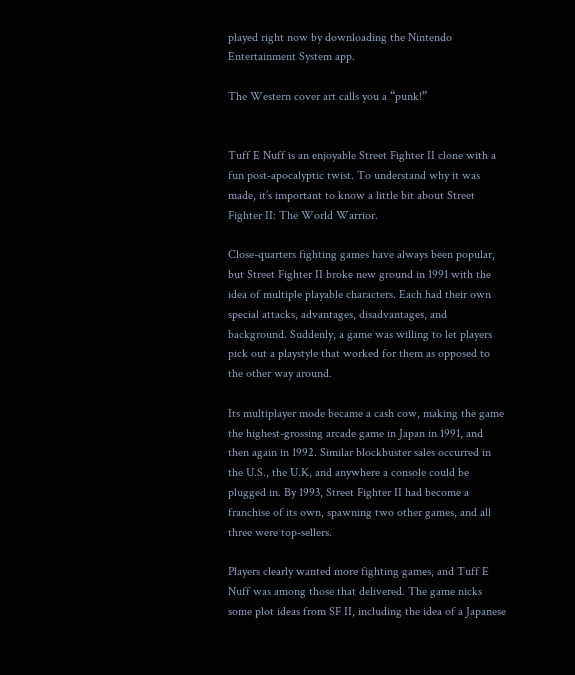played right now by downloading the Nintendo Entertainment System app.

The Western cover art calls you a “punk!”


Tuff E Nuff is an enjoyable Street Fighter II clone with a fun post-apocalyptic twist. To understand why it was made, it’s important to know a little bit about Street Fighter II: The World Warrior.

Close-quarters fighting games have always been popular, but Street Fighter II broke new ground in 1991 with the idea of multiple playable characters. Each had their own special attacks, advantages, disadvantages, and background. Suddenly, a game was willing to let players pick out a playstyle that worked for them as opposed to the other way around.

Its multiplayer mode became a cash cow, making the game the highest-grossing arcade game in Japan in 1991, and then again in 1992. Similar blockbuster sales occurred in the U.S., the U.K, and anywhere a console could be plugged in. By 1993, Street Fighter II had become a franchise of its own, spawning two other games, and all three were top-sellers.

Players clearly wanted more fighting games, and Tuff E Nuff was among those that delivered. The game nicks some plot ideas from SF II, including the idea of a Japanese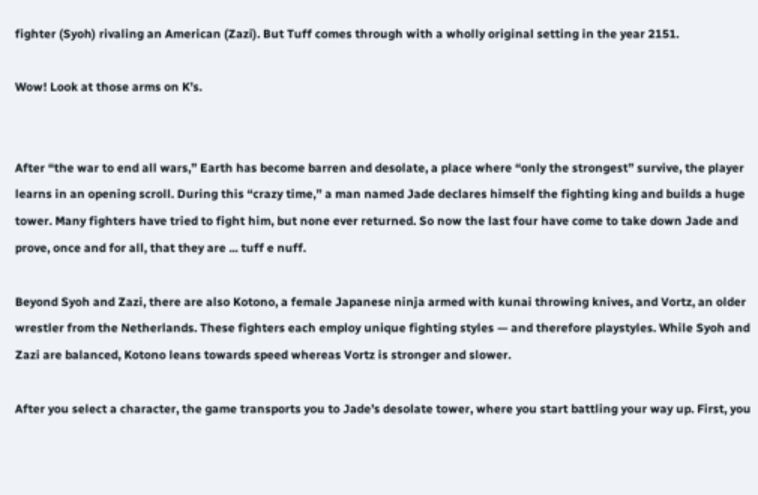fighter (Syoh) rivaling an American (Zazi). But Tuff comes through with a wholly original setting in the year 2151.

Wow! Look at those arms on K’s.


After “the war to end all wars,” Earth has become barren and desolate, a place where “only the strongest” survive, the player learns in an opening scroll. During this “crazy time,” a man named Jade declares himself the fighting king and builds a huge tower. Many fighters have tried to fight him, but none ever returned. So now the last four have come to take down Jade and prove, once and for all, that they are ... tuff e nuff.

Beyond Syoh and Zazi, there are also Kotono, a female Japanese ninja armed with kunai throwing knives, and Vortz, an older wrestler from the Netherlands. These fighters each employ unique fighting styles — and therefore playstyles. While Syoh and Zazi are balanced, Kotono leans towards speed whereas Vortz is stronger and slower.

After you select a character, the game transports you to Jade’s desolate tower, where you start battling your way up. First, you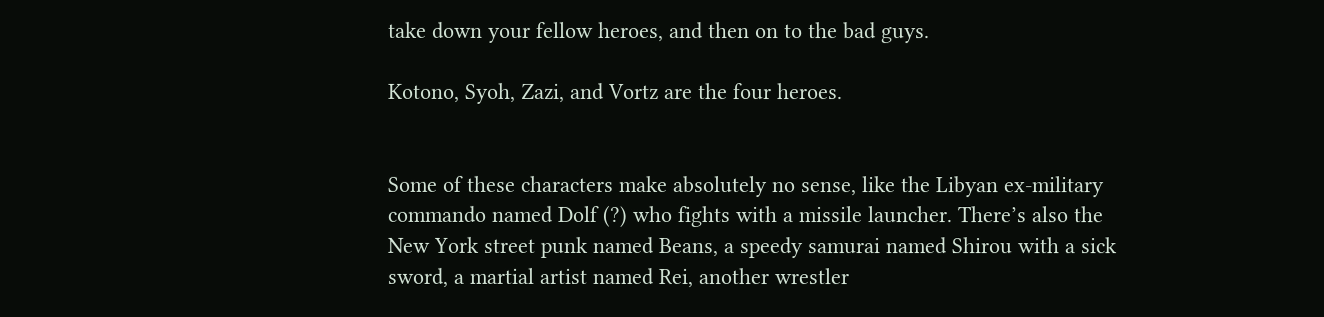take down your fellow heroes, and then on to the bad guys.

Kotono, Syoh, Zazi, and Vortz are the four heroes.


Some of these characters make absolutely no sense, like the Libyan ex-military commando named Dolf (?) who fights with a missile launcher. There’s also the New York street punk named Beans, a speedy samurai named Shirou with a sick sword, a martial artist named Rei, another wrestler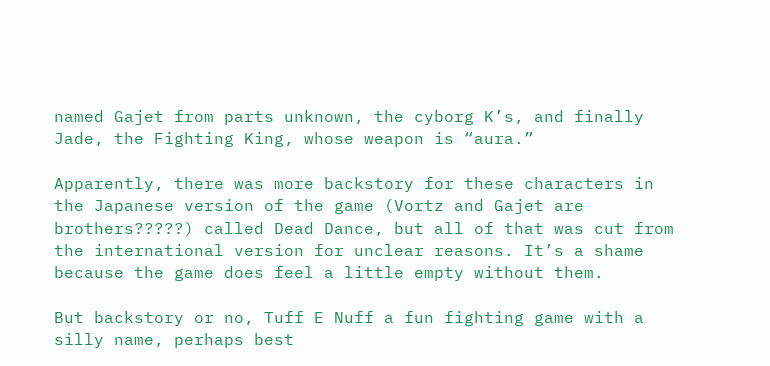named Gajet from parts unknown, the cyborg K’s, and finally Jade, the Fighting King, whose weapon is “aura.”

Apparently, there was more backstory for these characters in the Japanese version of the game (Vortz and Gajet are brothers?????) called Dead Dance, but all of that was cut from the international version for unclear reasons. It’s a shame because the game does feel a little empty without them.

But backstory or no, Tuff E Nuff a fun fighting game with a silly name, perhaps best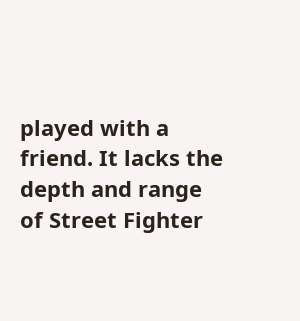played with a friend. It lacks the depth and range of Street Fighter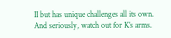II but has unique challenges all its own. And seriously, watch out for K’s arms.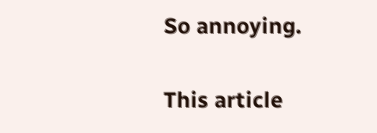So annoying.

This article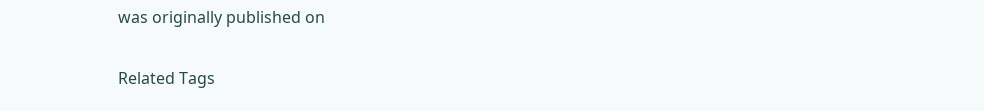was originally published on

Related Tags